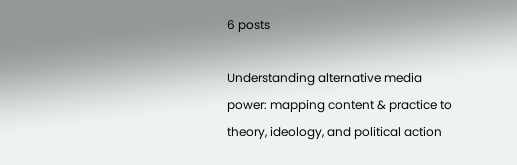6 posts

Understanding alternative media power: mapping content & practice to theory, ideology, and political action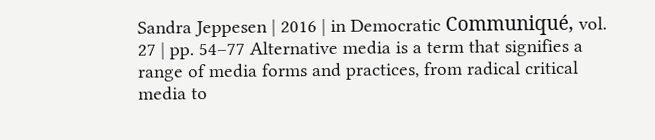Sandra Jeppesen | 2016 | in Democratic Communiqué, vol. 27 | pp. 54–77 Alternative media is a term that signifies a range of media forms and practices, from radical critical media to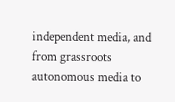independent media, and from grassroots autonomous media to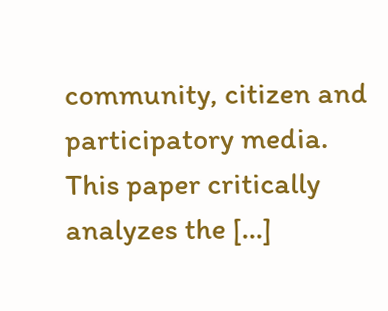community, citizen and participatory media. This paper critically analyzes the […]